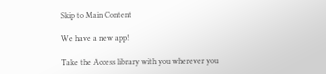Skip to Main Content

We have a new app!

Take the Access library with you wherever you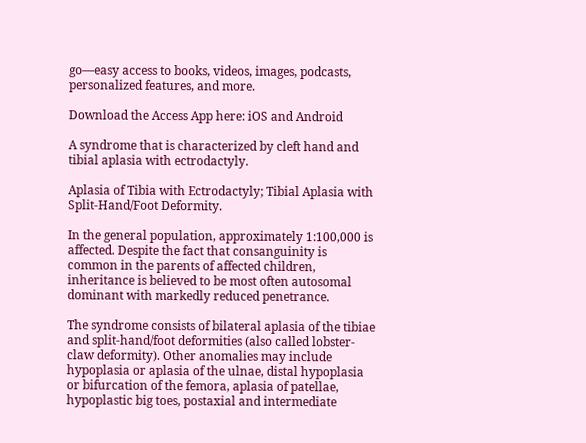go—easy access to books, videos, images, podcasts, personalized features, and more.

Download the Access App here: iOS and Android

A syndrome that is characterized by cleft hand and tibial aplasia with ectrodactyly.

Aplasia of Tibia with Ectrodactyly; Tibial Aplasia with Split-Hand/Foot Deformity.

In the general population, approximately 1:100,000 is affected. Despite the fact that consanguinity is common in the parents of affected children, inheritance is believed to be most often autosomal dominant with markedly reduced penetrance.

The syndrome consists of bilateral aplasia of the tibiae and split-hand/foot deformities (also called lobster-claw deformity). Other anomalies may include hypoplasia or aplasia of the ulnae, distal hypoplasia or bifurcation of the femora, aplasia of patellae, hypoplastic big toes, postaxial and intermediate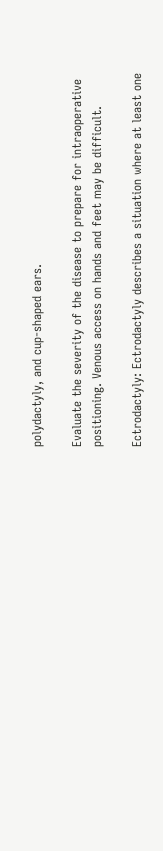polydactyly, and cup-shaped ears.

Evaluate the severity of the disease to prepare for intraoperative positioning. Venous access on hands and feet may be difficult.

Ectrodactyly: Ectrodactyly describes a situation where at least one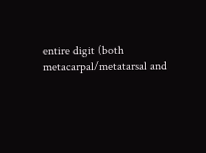entire digit (both metacarpal/metatarsal and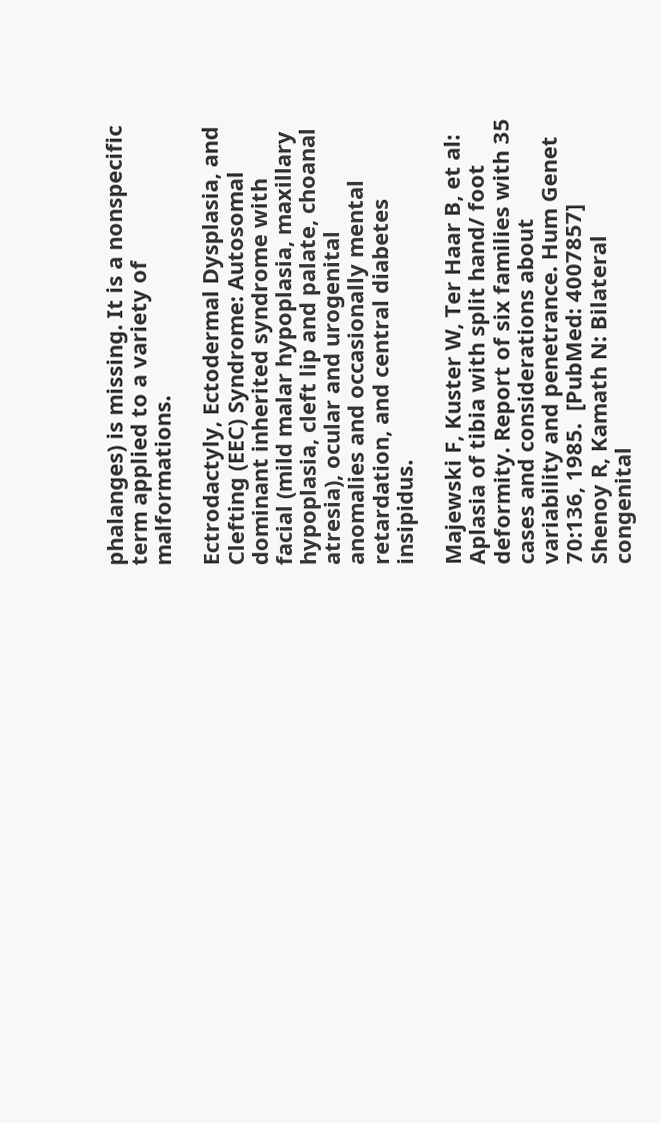phalanges) is missing. It is a nonspecific term applied to a variety of malformations.

Ectrodactyly, Ectodermal Dysplasia, and Clefting (EEC) Syndrome: Autosomal dominant inherited syndrome with facial (mild malar hypoplasia, maxillary hypoplasia, cleft lip and palate, choanal atresia), ocular and urogenital anomalies and occasionally mental retardation, and central diabetes insipidus.

Majewski F, Kuster W, Ter Haar B, et al: Aplasia of tibia with split hand/ foot deformity. Report of six families with 35 cases and considerations about variability and penetrance. Hum Genet 70:136, 1985.  [PubMed: 4007857]
Shenoy R, Kamath N: Bilateral congenital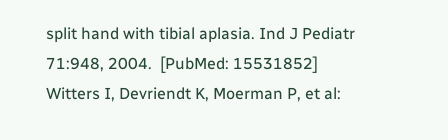split hand with tibial aplasia. Ind J Pediatr 71:948, 2004.  [PubMed: 15531852]
Witters I, Devriendt K, Moerman P, et al: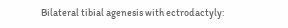Bilateral tibial agenesis with ectrodactyly: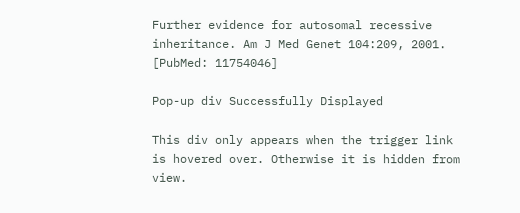Further evidence for autosomal recessive inheritance. Am J Med Genet 104:209, 2001.  [PubMed: 11754046]

Pop-up div Successfully Displayed

This div only appears when the trigger link is hovered over. Otherwise it is hidden from view.